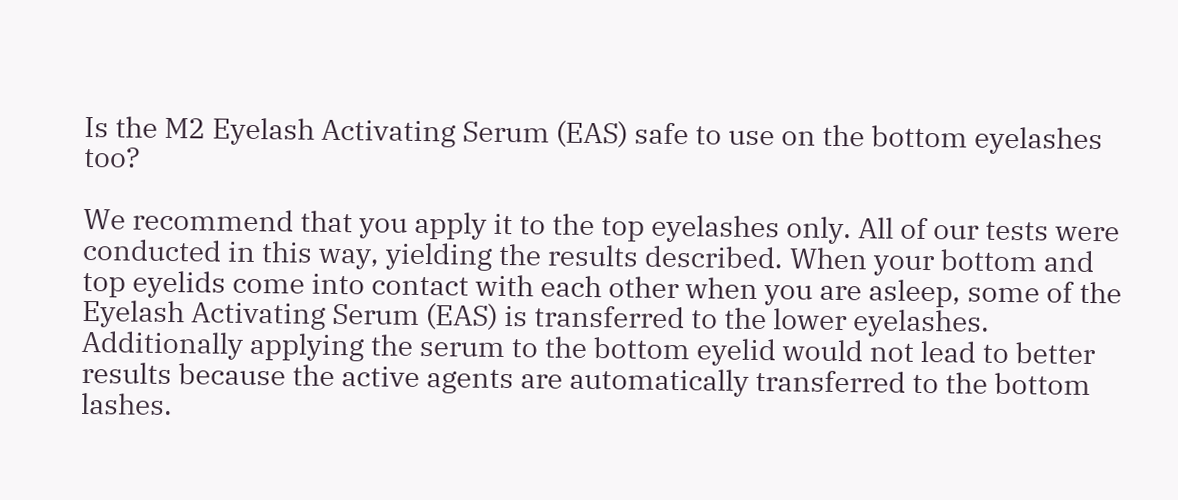Is the M2 Eyelash Activating Serum (EAS) safe to use on the bottom eyelashes too?

We recommend that you apply it to the top eyelashes only. All of our tests were conducted in this way, yielding the results described. When your bottom and top eyelids come into contact with each other when you are asleep, some of the Eyelash Activating Serum (EAS) is transferred to the lower eyelashes. Additionally applying the serum to the bottom eyelid would not lead to better results because the active agents are automatically transferred to the bottom lashes.